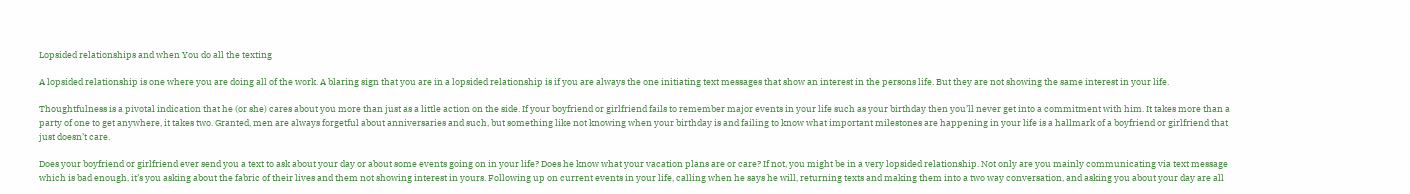Lopsided relationships and when You do all the texting

A lopsided relationship is one where you are doing all of the work. A blaring sign that you are in a lopsided relationship is if you are always the one initiating text messages that show an interest in the persons life. But they are not showing the same interest in your life.

Thoughtfulness is a pivotal indication that he (or she) cares about you more than just as a little action on the side. If your boyfriend or girlfriend fails to remember major events in your life such as your birthday then you’ll never get into a commitment with him. It takes more than a party of one to get anywhere, it takes two. Granted, men are always forgetful about anniversaries and such, but something like not knowing when your birthday is and failing to know what important milestones are happening in your life is a hallmark of a boyfriend or girlfriend that just doesn’t care.

Does your boyfriend or girlfriend ever send you a text to ask about your day or about some events going on in your life? Does he know what your vacation plans are or care? If not, you might be in a very lopsided relationship. Not only are you mainly communicating via text message which is bad enough, it’s you asking about the fabric of their lives and them not showing interest in yours. Following up on current events in your life, calling when he says he will, returning texts and making them into a two way conversation, and asking you about your day are all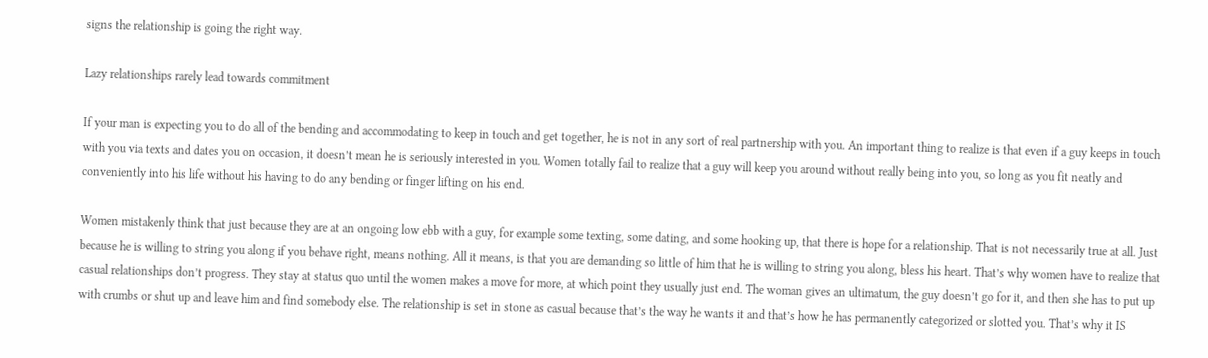signs the relationship is going the right way.

Lazy relationships rarely lead towards commitment

If your man is expecting you to do all of the bending and accommodating to keep in touch and get together, he is not in any sort of real partnership with you. An important thing to realize is that even if a guy keeps in touch with you via texts and dates you on occasion, it doesn’t mean he is seriously interested in you. Women totally fail to realize that a guy will keep you around without really being into you, so long as you fit neatly and conveniently into his life without his having to do any bending or finger lifting on his end.

Women mistakenly think that just because they are at an ongoing low ebb with a guy, for example some texting, some dating, and some hooking up, that there is hope for a relationship. That is not necessarily true at all. Just because he is willing to string you along if you behave right, means nothing. All it means, is that you are demanding so little of him that he is willing to string you along, bless his heart. That’s why women have to realize that casual relationships don’t progress. They stay at status quo until the women makes a move for more, at which point they usually just end. The woman gives an ultimatum, the guy doesn’t go for it, and then she has to put up with crumbs or shut up and leave him and find somebody else. The relationship is set in stone as casual because that’s the way he wants it and that’s how he has permanently categorized or slotted you. That’s why it IS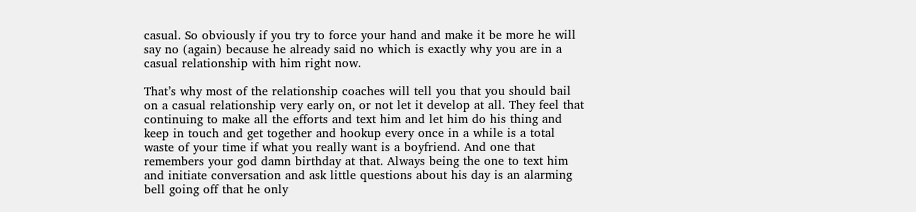casual. So obviously if you try to force your hand and make it be more he will say no (again) because he already said no which is exactly why you are in a casual relationship with him right now.

That’s why most of the relationship coaches will tell you that you should bail on a casual relationship very early on, or not let it develop at all. They feel that continuing to make all the efforts and text him and let him do his thing and keep in touch and get together and hookup every once in a while is a total waste of your time if what you really want is a boyfriend. And one that remembers your god damn birthday at that. Always being the one to text him and initiate conversation and ask little questions about his day is an alarming bell going off that he only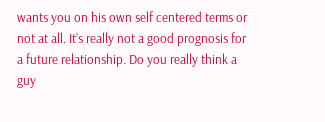wants you on his own self centered terms or not at all. It’s really not a good prognosis for a future relationship. Do you really think a guy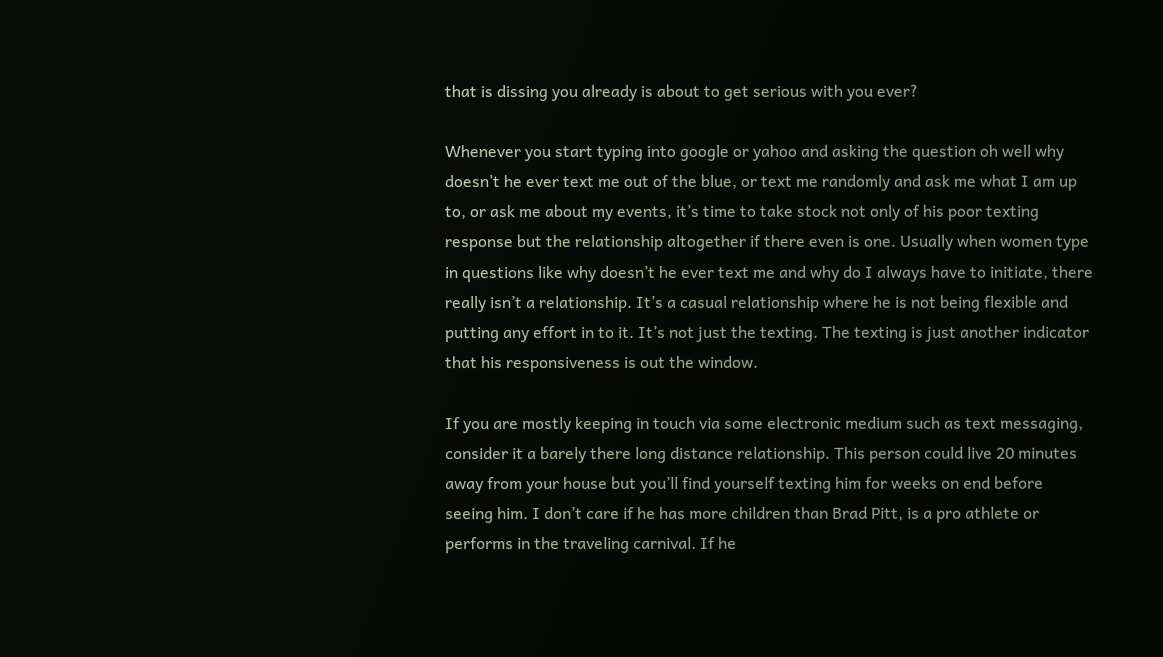that is dissing you already is about to get serious with you ever?

Whenever you start typing into google or yahoo and asking the question oh well why doesn’t he ever text me out of the blue, or text me randomly and ask me what I am up to, or ask me about my events, it’s time to take stock not only of his poor texting response but the relationship altogether if there even is one. Usually when women type in questions like why doesn’t he ever text me and why do I always have to initiate, there really isn’t a relationship. It’s a casual relationship where he is not being flexible and putting any effort in to it. It’s not just the texting. The texting is just another indicator that his responsiveness is out the window.

If you are mostly keeping in touch via some electronic medium such as text messaging, consider it a barely there long distance relationship. This person could live 20 minutes away from your house but you’ll find yourself texting him for weeks on end before seeing him. I don’t care if he has more children than Brad Pitt, is a pro athlete or performs in the traveling carnival. If he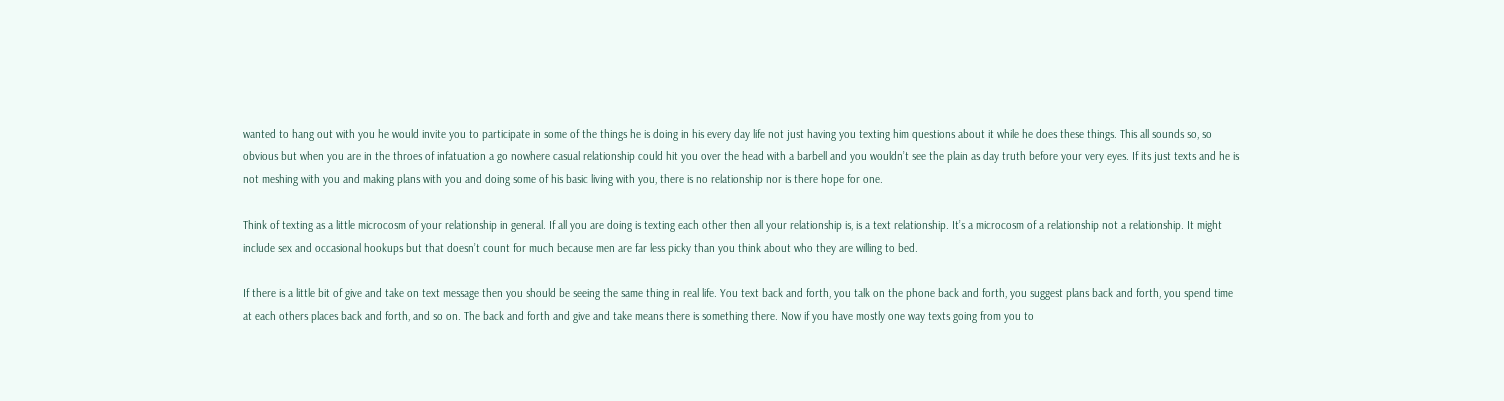wanted to hang out with you he would invite you to participate in some of the things he is doing in his every day life not just having you texting him questions about it while he does these things. This all sounds so, so obvious but when you are in the throes of infatuation a go nowhere casual relationship could hit you over the head with a barbell and you wouldn’t see the plain as day truth before your very eyes. If its just texts and he is not meshing with you and making plans with you and doing some of his basic living with you, there is no relationship nor is there hope for one.

Think of texting as a little microcosm of your relationship in general. If all you are doing is texting each other then all your relationship is, is a text relationship. It’s a microcosm of a relationship not a relationship. It might include sex and occasional hookups but that doesn’t count for much because men are far less picky than you think about who they are willing to bed.

If there is a little bit of give and take on text message then you should be seeing the same thing in real life. You text back and forth, you talk on the phone back and forth, you suggest plans back and forth, you spend time at each others places back and forth, and so on. The back and forth and give and take means there is something there. Now if you have mostly one way texts going from you to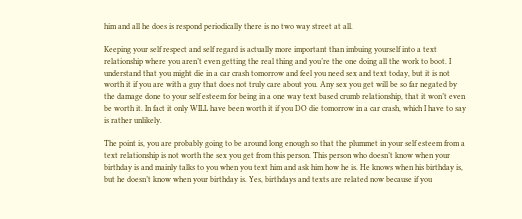him and all he does is respond periodically there is no two way street at all.

Keeping your self respect and self regard is actually more important than imbuing yourself into a text relationship where you aren’t even getting the real thing and you’re the one doing all the work to boot. I understand that you might die in a car crash tomorrow and feel you need sex and text today, but it is not worth it if you are with a guy that does not truly care about you. Any sex you get will be so far negated by the damage done to your self esteem for being in a one way text based crumb relationship, that it won’t even be worth it. In fact it only WILL have been worth it if you DO die tomorrow in a car crash, which I have to say is rather unlikely.

The point is, you are probably going to be around long enough so that the plummet in your self esteem from a text relationship is not worth the sex you get from this person. This person who doesn’t know when your birthday is and mainly talks to you when you text him and ask him how he is. He knows when his birthday is, but he doesn’t know when your birthday is. Yes, birthdays and texts are related now because if you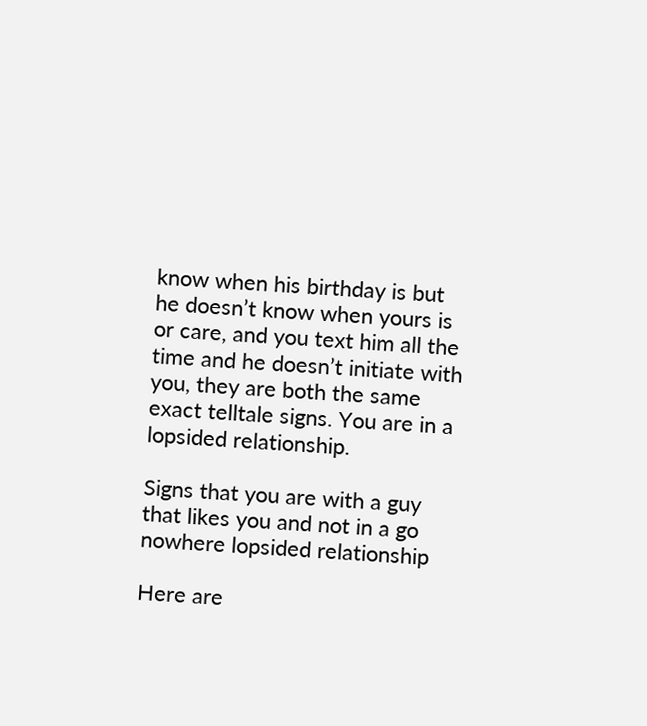know when his birthday is but he doesn’t know when yours is or care, and you text him all the time and he doesn’t initiate with you, they are both the same exact telltale signs. You are in a lopsided relationship.

Signs that you are with a guy that likes you and not in a go nowhere lopsided relationship

Here are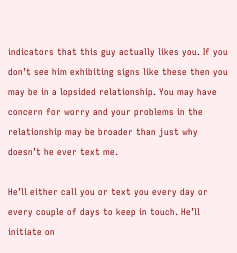indicators that this guy actually likes you. If you don’t see him exhibiting signs like these then you may be in a lopsided relationship. You may have concern for worry and your problems in the relationship may be broader than just why doesn’t he ever text me.

He’ll either call you or text you every day or every couple of days to keep in touch. He’ll initiate on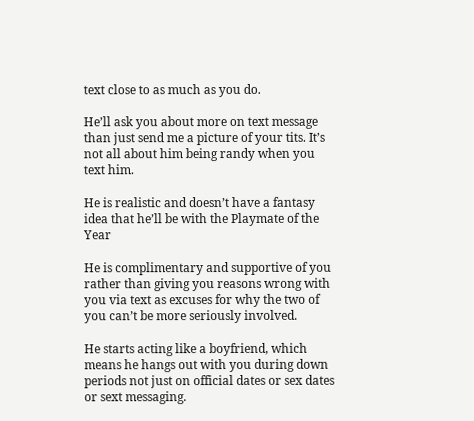text close to as much as you do.

He’ll ask you about more on text message than just send me a picture of your tits. It’s not all about him being randy when you text him.

He is realistic and doesn’t have a fantasy idea that he’ll be with the Playmate of the Year

He is complimentary and supportive of you rather than giving you reasons wrong with you via text as excuses for why the two of you can’t be more seriously involved.

He starts acting like a boyfriend, which means he hangs out with you during down periods not just on official dates or sex dates or sext messaging.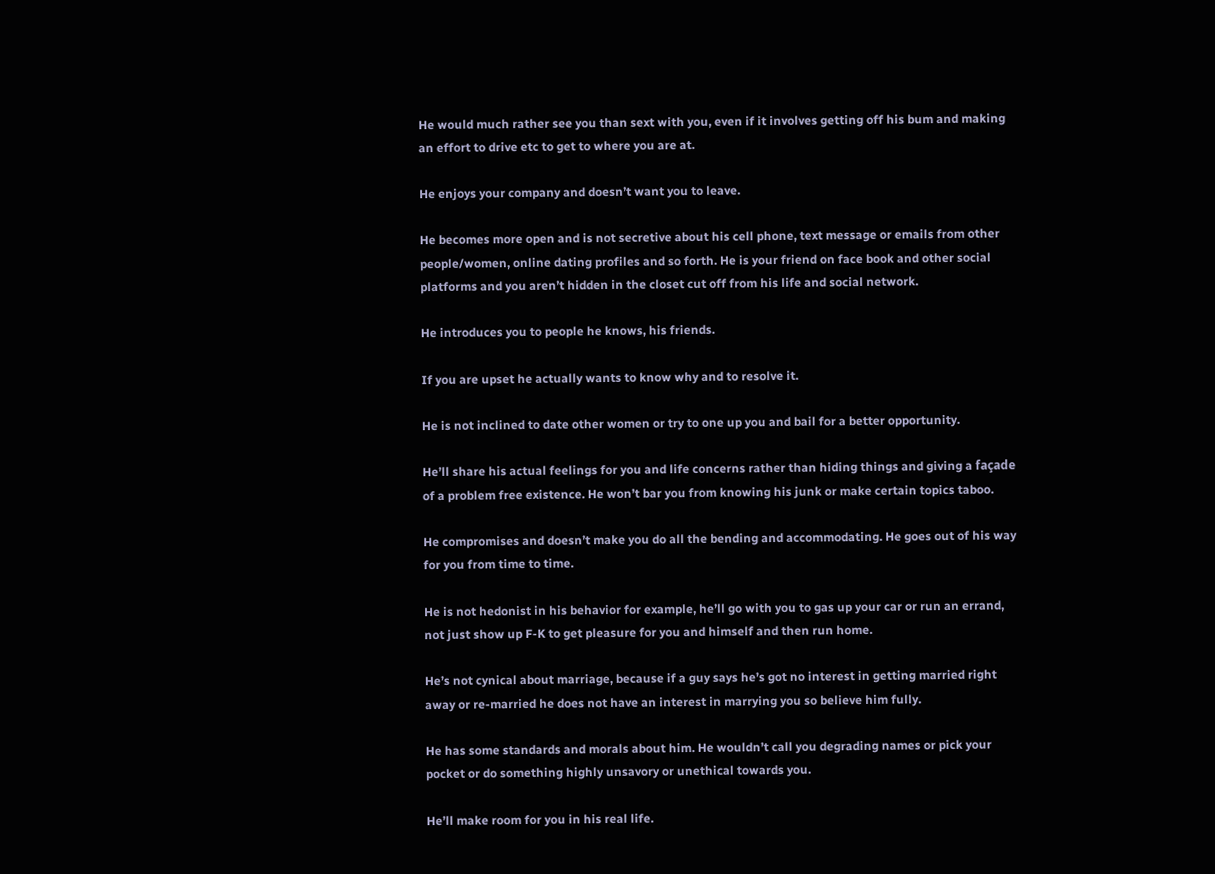He would much rather see you than sext with you, even if it involves getting off his bum and making an effort to drive etc to get to where you are at.

He enjoys your company and doesn’t want you to leave.

He becomes more open and is not secretive about his cell phone, text message or emails from other people/women, online dating profiles and so forth. He is your friend on face book and other social platforms and you aren’t hidden in the closet cut off from his life and social network.

He introduces you to people he knows, his friends.

If you are upset he actually wants to know why and to resolve it.

He is not inclined to date other women or try to one up you and bail for a better opportunity.

He’ll share his actual feelings for you and life concerns rather than hiding things and giving a façade of a problem free existence. He won’t bar you from knowing his junk or make certain topics taboo.

He compromises and doesn’t make you do all the bending and accommodating. He goes out of his way for you from time to time.

He is not hedonist in his behavior for example, he’ll go with you to gas up your car or run an errand, not just show up F-K to get pleasure for you and himself and then run home.

He’s not cynical about marriage, because if a guy says he’s got no interest in getting married right away or re-married he does not have an interest in marrying you so believe him fully.

He has some standards and morals about him. He wouldn’t call you degrading names or pick your pocket or do something highly unsavory or unethical towards you.

He’ll make room for you in his real life.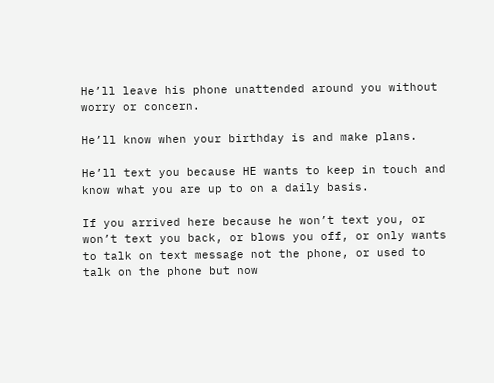He’ll leave his phone unattended around you without worry or concern.

He’ll know when your birthday is and make plans.

He’ll text you because HE wants to keep in touch and know what you are up to on a daily basis.

If you arrived here because he won’t text you, or won’t text you back, or blows you off, or only wants to talk on text message not the phone, or used to talk on the phone but now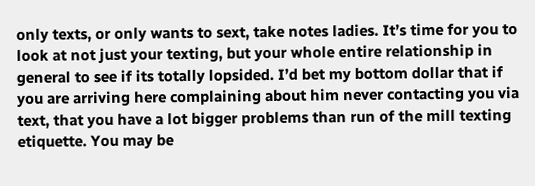only texts, or only wants to sext, take notes ladies. It’s time for you to look at not just your texting, but your whole entire relationship in general to see if its totally lopsided. I’d bet my bottom dollar that if you are arriving here complaining about him never contacting you via text, that you have a lot bigger problems than run of the mill texting etiquette. You may be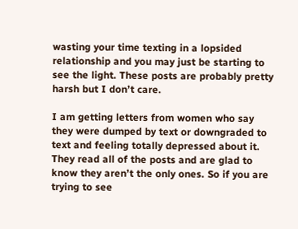wasting your time texting in a lopsided relationship and you may just be starting to see the light. These posts are probably pretty harsh but I don’t care.

I am getting letters from women who say they were dumped by text or downgraded to text and feeling totally depressed about it. They read all of the posts and are glad to know they aren’t the only ones. So if you are trying to see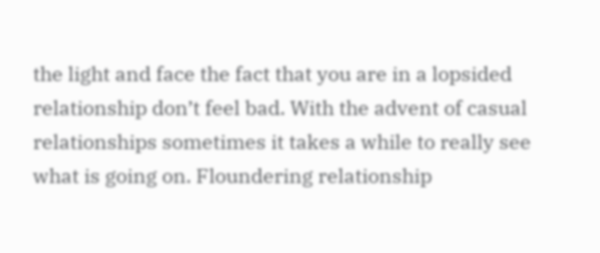the light and face the fact that you are in a lopsided relationship don’t feel bad. With the advent of casual relationships sometimes it takes a while to really see what is going on. Floundering relationship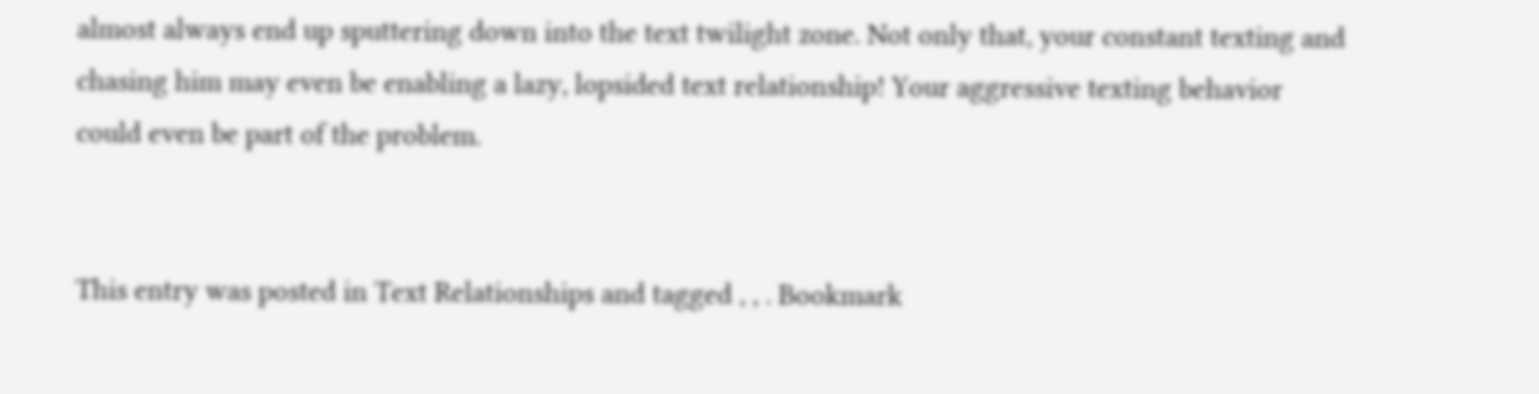almost always end up sputtering down into the text twilight zone. Not only that, your constant texting and chasing him may even be enabling a lazy, lopsided text relationship! Your aggressive texting behavior could even be part of the problem.


This entry was posted in Text Relationships and tagged , , . Bookmark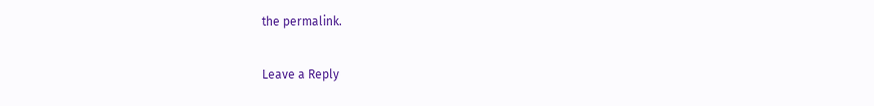the permalink.

Leave a Reply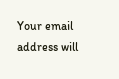Your email address will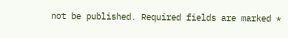not be published. Required fields are marked *